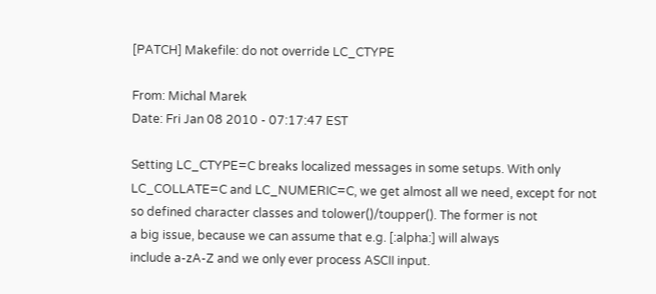[PATCH] Makefile: do not override LC_CTYPE

From: Michal Marek
Date: Fri Jan 08 2010 - 07:17:47 EST

Setting LC_CTYPE=C breaks localized messages in some setups. With only
LC_COLLATE=C and LC_NUMERIC=C, we get almost all we need, except for not
so defined character classes and tolower()/toupper(). The former is not
a big issue, because we can assume that e.g. [:alpha:] will always
include a-zA-Z and we only ever process ASCII input.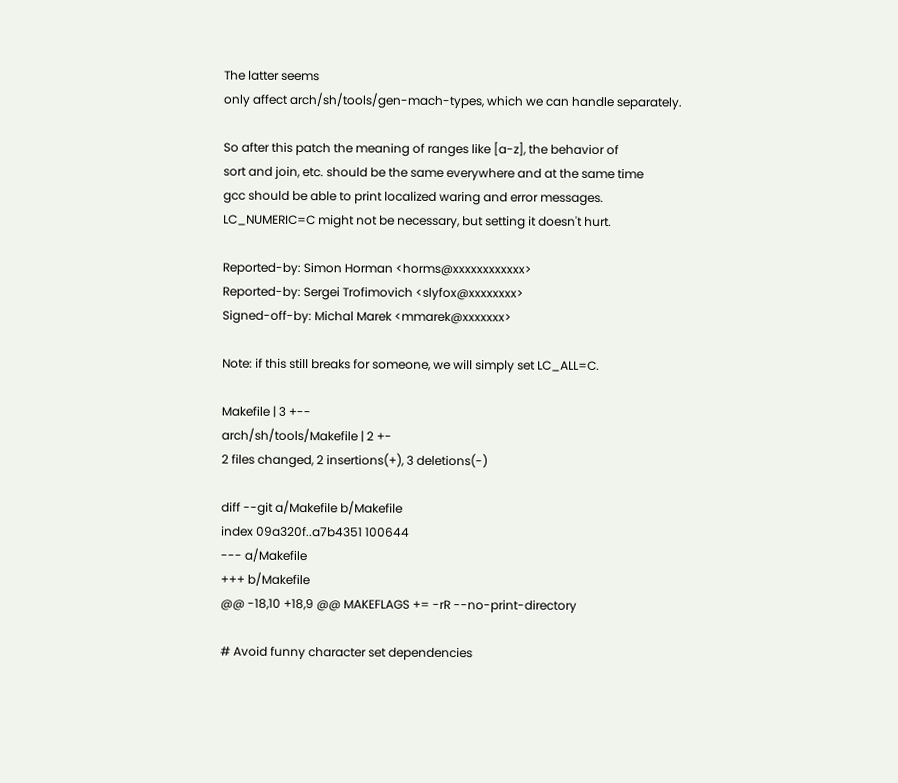The latter seems
only affect arch/sh/tools/gen-mach-types, which we can handle separately.

So after this patch the meaning of ranges like [a-z], the behavior of
sort and join, etc. should be the same everywhere and at the same time
gcc should be able to print localized waring and error messages.
LC_NUMERIC=C might not be necessary, but setting it doesn't hurt.

Reported-by: Simon Horman <horms@xxxxxxxxxxxx>
Reported-by: Sergei Trofimovich <slyfox@xxxxxxxx>
Signed-off-by: Michal Marek <mmarek@xxxxxxx>

Note: if this still breaks for someone, we will simply set LC_ALL=C.

Makefile | 3 +--
arch/sh/tools/Makefile | 2 +-
2 files changed, 2 insertions(+), 3 deletions(-)

diff --git a/Makefile b/Makefile
index 09a320f..a7b4351 100644
--- a/Makefile
+++ b/Makefile
@@ -18,10 +18,9 @@ MAKEFLAGS += -rR --no-print-directory

# Avoid funny character set dependencies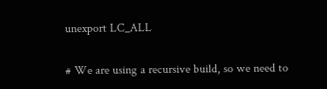unexport LC_ALL

# We are using a recursive build, so we need to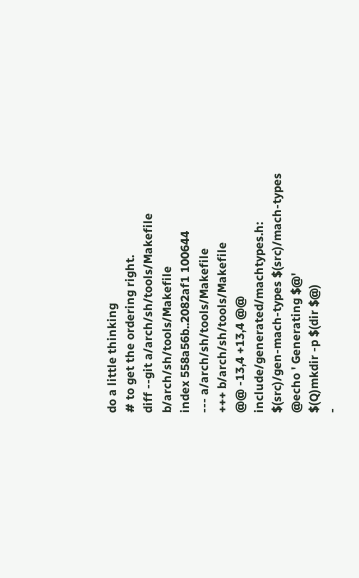do a little thinking
# to get the ordering right.
diff --git a/arch/sh/tools/Makefile b/arch/sh/tools/Makefile
index 558a56b..2082af1 100644
--- a/arch/sh/tools/Makefile
+++ b/arch/sh/tools/Makefile
@@ -13,4 +13,4 @@
include/generated/machtypes.h: $(src)/gen-mach-types $(src)/mach-types
@echo ' Generating $@'
$(Q)mkdir -p $(dir $@)
-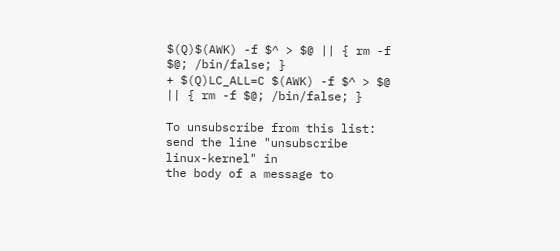$(Q)$(AWK) -f $^ > $@ || { rm -f $@; /bin/false; }
+ $(Q)LC_ALL=C $(AWK) -f $^ > $@ || { rm -f $@; /bin/false; }

To unsubscribe from this list: send the line "unsubscribe linux-kernel" in
the body of a message to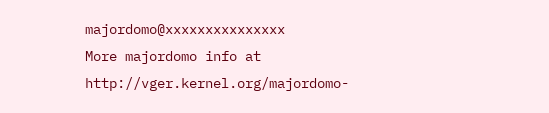majordomo@xxxxxxxxxxxxxxx
More majordomo info at http://vger.kernel.org/majordomo-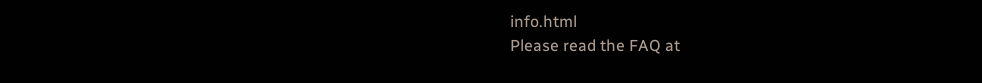info.html
Please read the FAQ at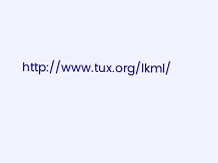http://www.tux.org/lkml/